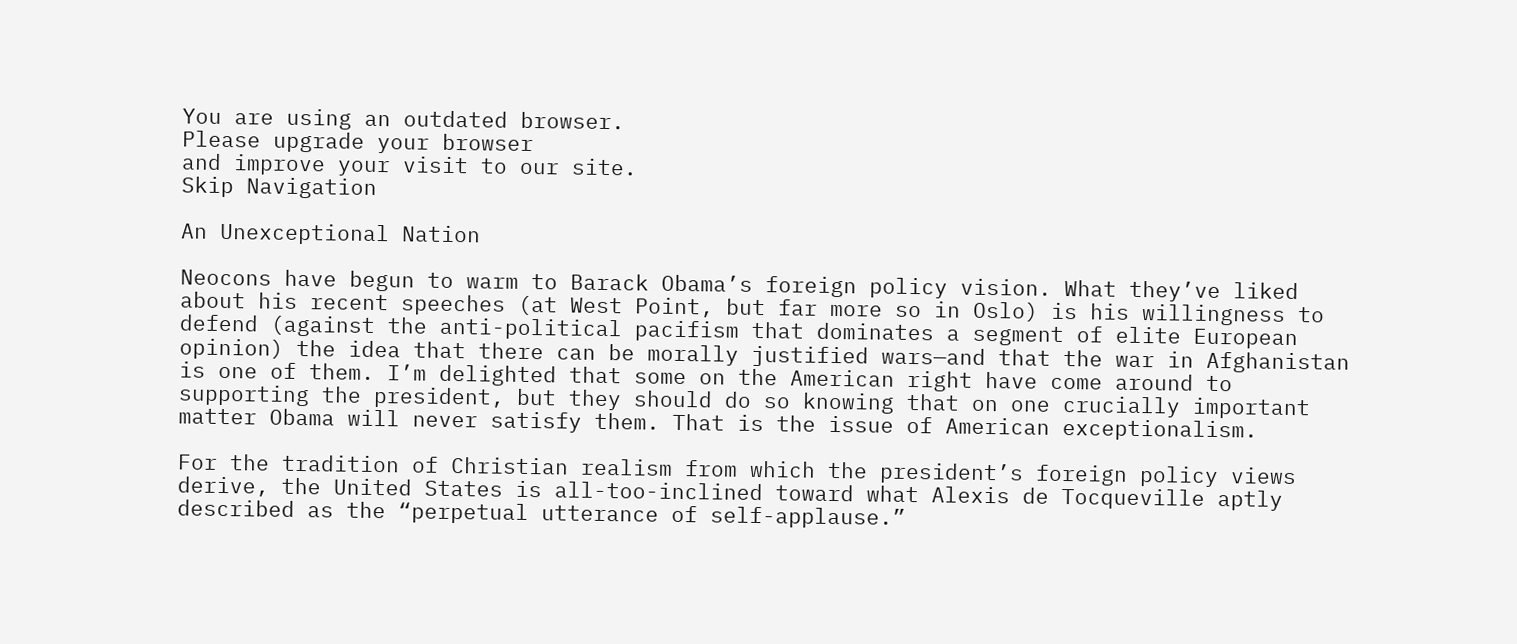You are using an outdated browser.
Please upgrade your browser
and improve your visit to our site.
Skip Navigation

An Unexceptional Nation

Neocons have begun to warm to Barack Obama’s foreign policy vision. What they’ve liked about his recent speeches (at West Point, but far more so in Oslo) is his willingness to defend (against the anti-political pacifism that dominates a segment of elite European opinion) the idea that there can be morally justified wars—and that the war in Afghanistan is one of them. I’m delighted that some on the American right have come around to supporting the president, but they should do so knowing that on one crucially important matter Obama will never satisfy them. That is the issue of American exceptionalism.

For the tradition of Christian realism from which the president’s foreign policy views derive, the United States is all-too-inclined toward what Alexis de Tocqueville aptly described as the “perpetual utterance of self-applause.”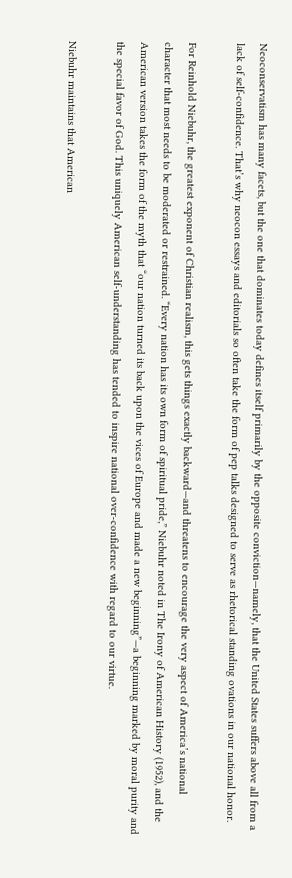Neoconservatism has many facets, but the one that dominates today defines itself primarily by the opposite conviction—namely, that the United States suffers above all from a lack of self-confidence. That’s why neocon essays and editorials so often take the form of pep talks designed to serve as rhetorical standing ovations in our national honor.

For Reinhold Niebuhr, the greatest exponent of Christian realism, this gets things exactly backward—and threatens to encourage the very aspect of America’s national character that most needs to be moderated or restrained. “Every nation has its own form of spiritual pride,” Niebuhr noted in The Irony of American History (1952), and the American version takes the form of the myth that “our nation turned its back upon the vices of Europe and made a new beginning”—a beginning marked by moral purity and the special favor of God. This uniquely American self-understanding has tended to inspire national over-confidence with regard to our virtue.

Niebuhr maintains that American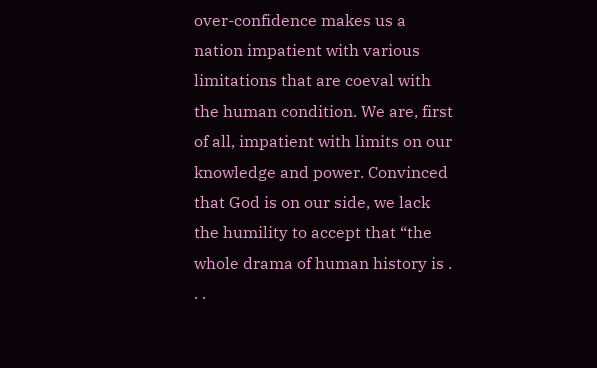over-confidence makes us a nation impatient with various limitations that are coeval with the human condition. We are, first of all, impatient with limits on our knowledge and power. Convinced that God is on our side, we lack the humility to accept that “the whole drama of human history is . . .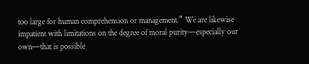too large for human comprehension or management.” We are likewise impatient with limitations on the degree of moral purity—especially our own—that is possible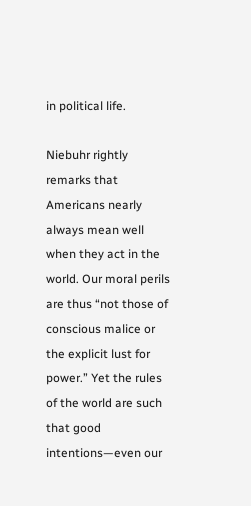in political life.

Niebuhr rightly remarks that Americans nearly always mean well when they act in the world. Our moral perils are thus “not those of conscious malice or the explicit lust for power.” Yet the rules of the world are such that good intentions—even our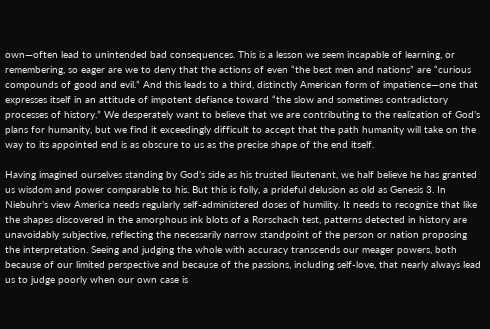own—often lead to unintended bad consequences. This is a lesson we seem incapable of learning, or remembering, so eager are we to deny that the actions of even “the best men and nations” are “curious compounds of good and evil.” And this leads to a third, distinctly American form of impatience—one that expresses itself in an attitude of impotent defiance toward “the slow and sometimes contradictory processes of history.” We desperately want to believe that we are contributing to the realization of God’s plans for humanity, but we find it exceedingly difficult to accept that the path humanity will take on the way to its appointed end is as obscure to us as the precise shape of the end itself.

Having imagined ourselves standing by God’s side as his trusted lieutenant, we half believe he has granted us wisdom and power comparable to his. But this is folly, a prideful delusion as old as Genesis 3. In Niebuhr’s view America needs regularly self-administered doses of humility. It needs to recognize that like the shapes discovered in the amorphous ink blots of a Rorschach test, patterns detected in history are unavoidably subjective, reflecting the necessarily narrow standpoint of the person or nation proposing the interpretation. Seeing and judging the whole with accuracy transcends our meager powers, both because of our limited perspective and because of the passions, including self-love, that nearly always lead us to judge poorly when our own case is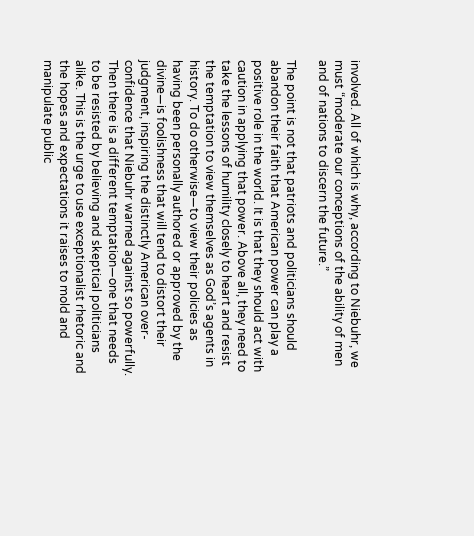involved. All of which is why, according to Niebuhr, we must “moderate our conceptions of the ability of men and of nations to discern the future.”

The point is not that patriots and politicians should abandon their faith that American power can play a positive role in the world. It is that they should act with caution in applying that power. Above all, they need to take the lessons of humility closely to heart and resist the temptation to view themselves as God’s agents in history. To do otherwise—to view their policies as having been personally authored or approved by the divine—is foolishness that will tend to distort their judgment, inspiring the distinctly American over-confidence that Niebuhr warned against so powerfully. Then there is a different temptation—one that needs to be resisted by believing and skeptical politicians alike. This is the urge to use exceptionalist rhetoric and the hopes and expectations it raises to mold and manipulate public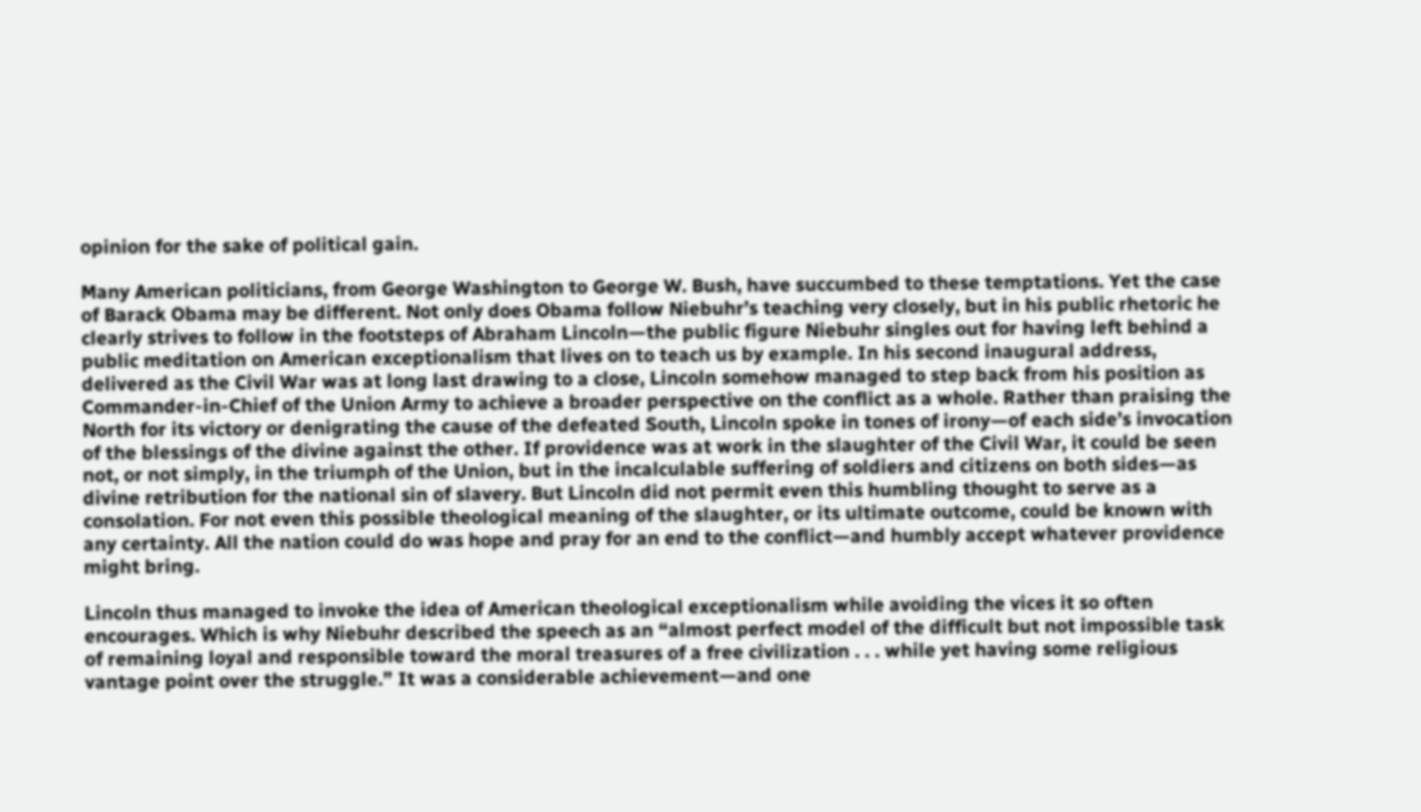opinion for the sake of political gain.

Many American politicians, from George Washington to George W. Bush, have succumbed to these temptations. Yet the case of Barack Obama may be different. Not only does Obama follow Niebuhr’s teaching very closely, but in his public rhetoric he clearly strives to follow in the footsteps of Abraham Lincoln—the public figure Niebuhr singles out for having left behind a public meditation on American exceptionalism that lives on to teach us by example. In his second inaugural address, delivered as the Civil War was at long last drawing to a close, Lincoln somehow managed to step back from his position as Commander-in-Chief of the Union Army to achieve a broader perspective on the conflict as a whole. Rather than praising the North for its victory or denigrating the cause of the defeated South, Lincoln spoke in tones of irony—of each side’s invocation of the blessings of the divine against the other. If providence was at work in the slaughter of the Civil War, it could be seen not, or not simply, in the triumph of the Union, but in the incalculable suffering of soldiers and citizens on both sides—as divine retribution for the national sin of slavery. But Lincoln did not permit even this humbling thought to serve as a consolation. For not even this possible theological meaning of the slaughter, or its ultimate outcome, could be known with any certainty. All the nation could do was hope and pray for an end to the conflict—and humbly accept whatever providence might bring.

Lincoln thus managed to invoke the idea of American theological exceptionalism while avoiding the vices it so often encourages. Which is why Niebuhr described the speech as an “almost perfect model of the difficult but not impossible task of remaining loyal and responsible toward the moral treasures of a free civilization . . . while yet having some religious vantage point over the struggle.” It was a considerable achievement—and one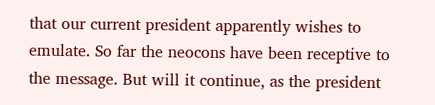that our current president apparently wishes to emulate. So far the neocons have been receptive to the message. But will it continue, as the president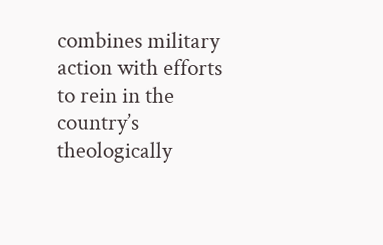combines military action with efforts to rein in the country’s theologically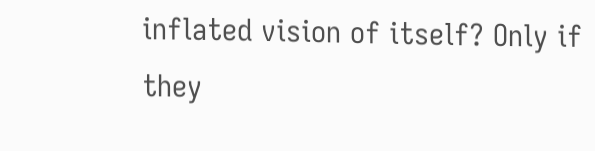inflated vision of itself? Only if they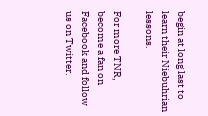begin at long last to learn their Niebuhrian lessons.

For more TNR, become a fan on Facebook and follow us on Twitter.